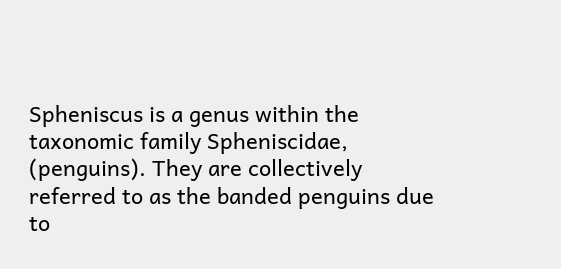Spheniscus is a genus within the taxonomic family Spheniscidae, (penguins). They are collectively referred to as the banded penguins due to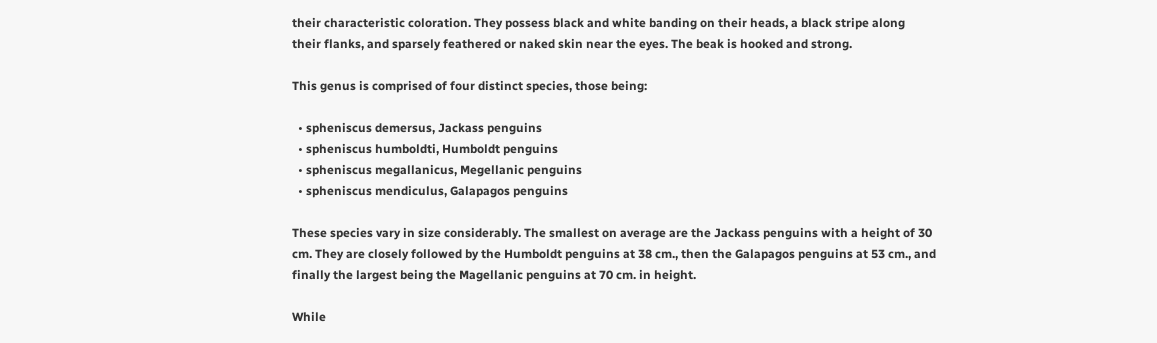their characteristic coloration. They possess black and white banding on their heads, a black stripe along their flanks, and sparsely feathered or naked skin near the eyes. The beak is hooked and strong.

This genus is comprised of four distinct species, those being:

  • spheniscus demersus, Jackass penguins
  • spheniscus humboldti, Humboldt penguins
  • spheniscus megallanicus, Megellanic penguins
  • spheniscus mendiculus, Galapagos penguins

These species vary in size considerably. The smallest on average are the Jackass penguins with a height of 30 cm. They are closely followed by the Humboldt penguins at 38 cm., then the Galapagos penguins at 53 cm., and finally the largest being the Magellanic penguins at 70 cm. in height.

While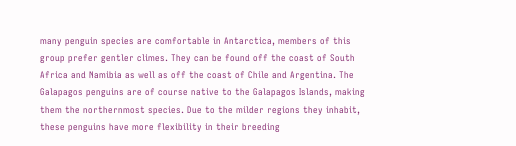many penguin species are comfortable in Antarctica, members of this group prefer gentler climes. They can be found off the coast of South Africa and Namibia as well as off the coast of Chile and Argentina. The Galapagos penguins are of course native to the Galapagos Islands, making them the northernmost species. Due to the milder regions they inhabit, these penguins have more flexibility in their breeding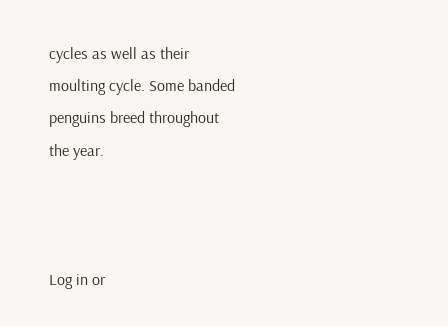cycles as well as their moulting cycle. Some banded penguins breed throughout the year.



Log in or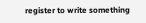register to write something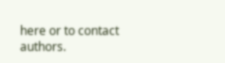here or to contact authors.